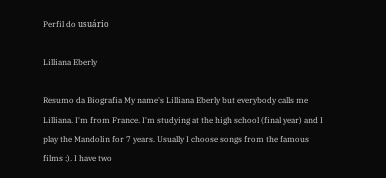Perfil do usuário

Lilliana Eberly

Resumo da Biografia My name's Lilliana Eberly but everybody calls me Lilliana. I'm from France. I'm studying at the high school (final year) and I play the Mandolin for 7 years. Usually I choose songs from the famous films :). I have two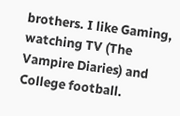brothers. I like Gaming, watching TV (The Vampire Diaries) and College football.